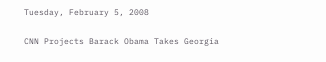Tuesday, February 5, 2008

CNN Projects Barack Obama Takes Georgia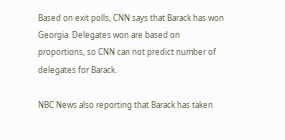Based on exit polls, CNN says that Barack has won Georgia. Delegates won are based on proportions, so CNN can not predict number of delegates for Barack.

NBC News also reporting that Barack has taken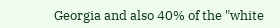Georgia and also 40% of the "white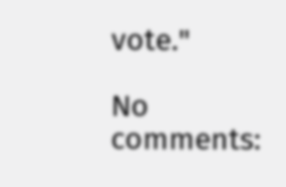vote."

No comments: